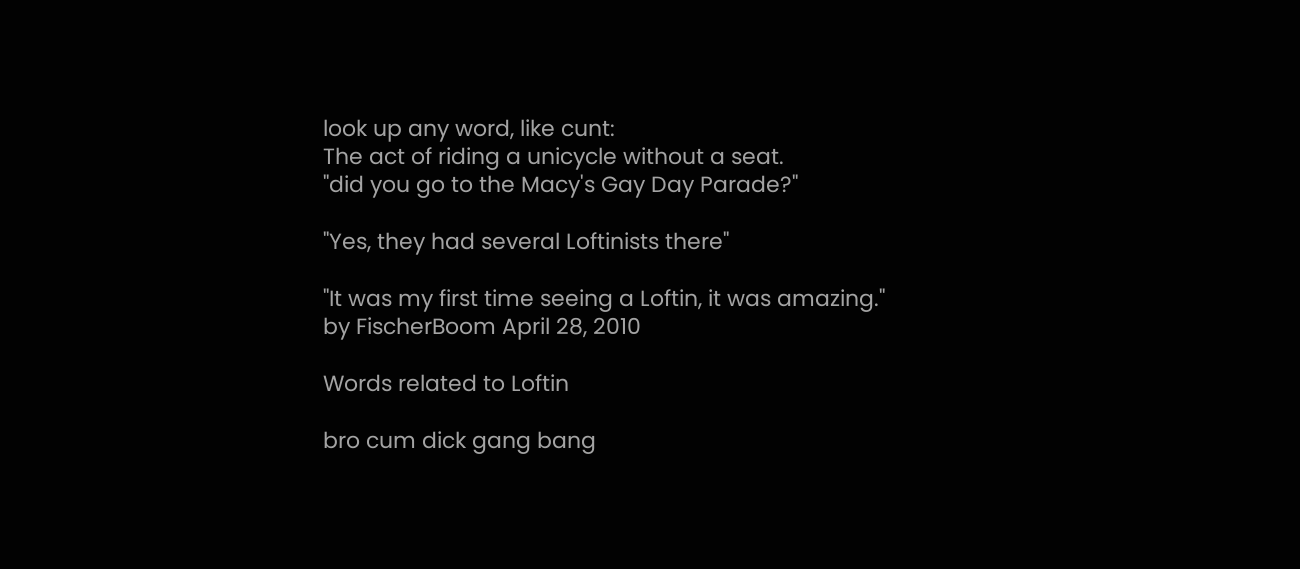look up any word, like cunt:
The act of riding a unicycle without a seat.
"did you go to the Macy's Gay Day Parade?"

"Yes, they had several Loftinists there"

"It was my first time seeing a Loftin, it was amazing."
by FischerBoom April 28, 2010

Words related to Loftin

bro cum dick gang bang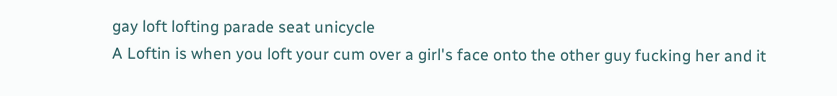gay loft lofting parade seat unicycle
A Loftin is when you loft your cum over a girl's face onto the other guy fucking her and it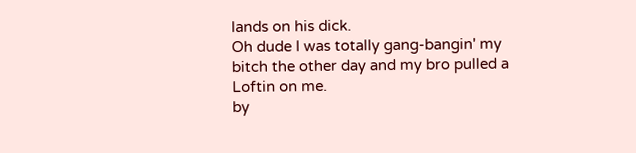lands on his dick.
Oh dude I was totally gang-bangin' my bitch the other day and my bro pulled a Loftin on me.
by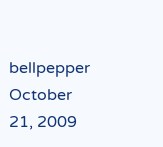bellpepper October 21, 2009